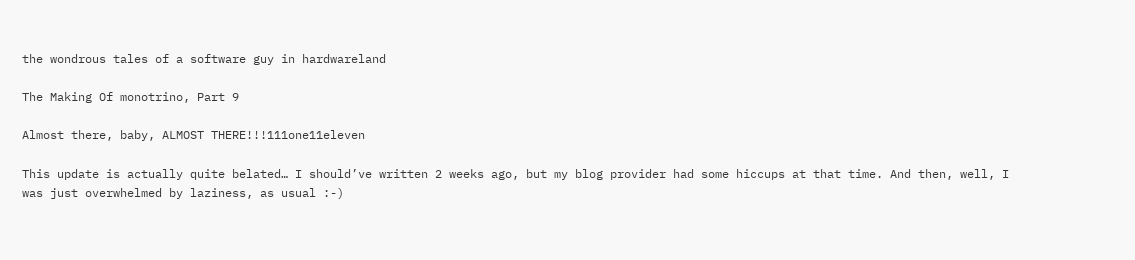the wondrous tales of a software guy in hardwareland

The Making Of monotrino, Part 9

Almost there, baby, ALMOST THERE!!!111one11eleven

This update is actually quite belated… I should’ve written 2 weeks ago, but my blog provider had some hiccups at that time. And then, well, I was just overwhelmed by laziness, as usual :-)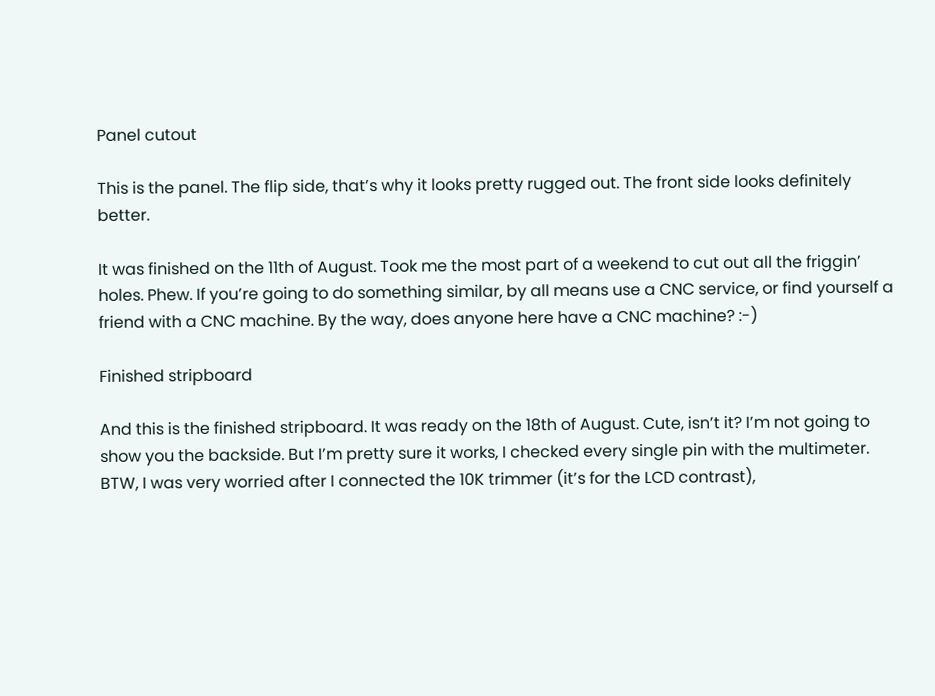Panel cutout

This is the panel. The flip side, that’s why it looks pretty rugged out. The front side looks definitely better.

It was finished on the 11th of August. Took me the most part of a weekend to cut out all the friggin’ holes. Phew. If you’re going to do something similar, by all means use a CNC service, or find yourself a friend with a CNC machine. By the way, does anyone here have a CNC machine? :-)

Finished stripboard

And this is the finished stripboard. It was ready on the 18th of August. Cute, isn’t it? I’m not going to show you the backside. But I’m pretty sure it works, I checked every single pin with the multimeter. BTW, I was very worried after I connected the 10K trimmer (it’s for the LCD contrast),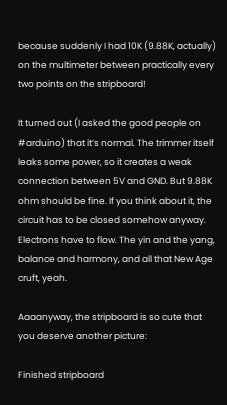because suddenly I had 10K (9.88K, actually) on the multimeter between practically every two points on the stripboard!

It turned out (I asked the good people on #arduino) that it’s normal. The trimmer itself leaks some power, so it creates a weak connection between 5V and GND. But 9.88K ohm should be fine. If you think about it, the circuit has to be closed somehow anyway. Electrons have to flow. The yin and the yang, balance and harmony, and all that New Age cruft, yeah.

Aaaanyway, the stripboard is so cute that you deserve another picture:

Finished stripboard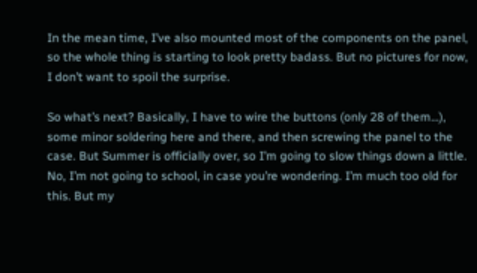In the mean time, I’ve also mounted most of the components on the panel, so the whole thing is starting to look pretty badass. But no pictures for now, I don’t want to spoil the surprise.

So what’s next? Basically, I have to wire the buttons (only 28 of them…), some minor soldering here and there, and then screwing the panel to the case. But Summer is officially over, so I’m going to slow things down a little. No, I’m not going to school, in case you’re wondering. I’m much too old for this. But my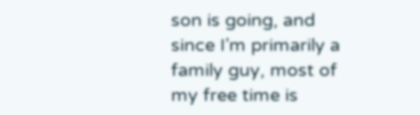son is going, and since I’m primarily a family guy, most of my free time is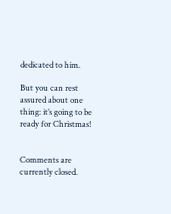dedicated to him.

But you can rest assured about one thing: it’s going to be ready for Christmas!


Comments are currently closed.